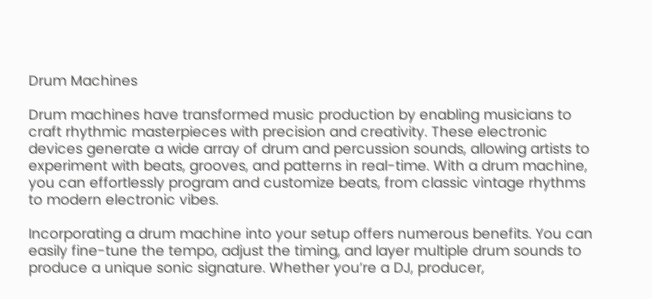Drum Machines

Drum machines have transformed music production by enabling musicians to craft rhythmic masterpieces with precision and creativity. These electronic devices generate a wide array of drum and percussion sounds, allowing artists to experiment with beats, grooves, and patterns in real-time. With a drum machine, you can effortlessly program and customize beats, from classic vintage rhythms to modern electronic vibes.

Incorporating a drum machine into your setup offers numerous benefits. You can easily fine-tune the tempo, adjust the timing, and layer multiple drum sounds to produce a unique sonic signature. Whether you’re a DJ, producer,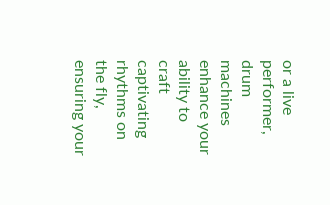or a live performer, drum machines enhance your ability to craft captivating rhythms on the fly, ensuring your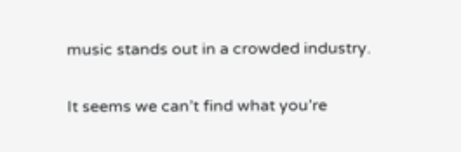music stands out in a crowded industry.

It seems we can’t find what you’re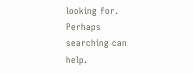looking for. Perhaps searching can help.